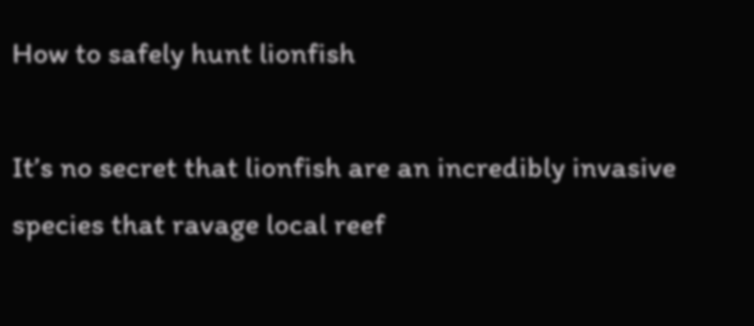How to safely hunt lionfish

It’s no secret that lionfish are an incredibly invasive species that ravage local reef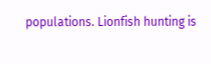populations. Lionfish hunting is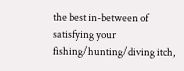the best in-between of satisfying your fishing/hunting/diving itch,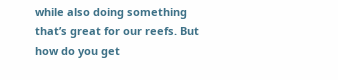while also doing something that’s great for our reefs. But how do you get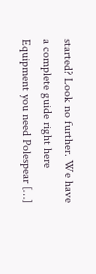started? Look no further. We have a complete guide right here Equipment you need Polespear […]